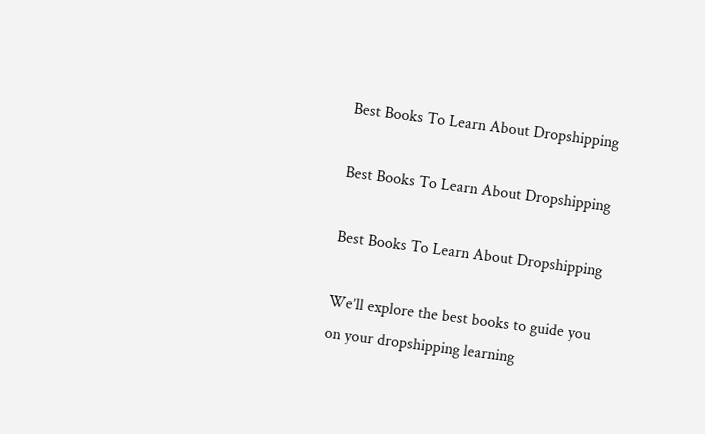Best Books To Learn About Dropshipping

Best Books To Learn About Dropshipping

Best Books To Learn About Dropshipping

We’ll explore the best books to guide you on your dropshipping learning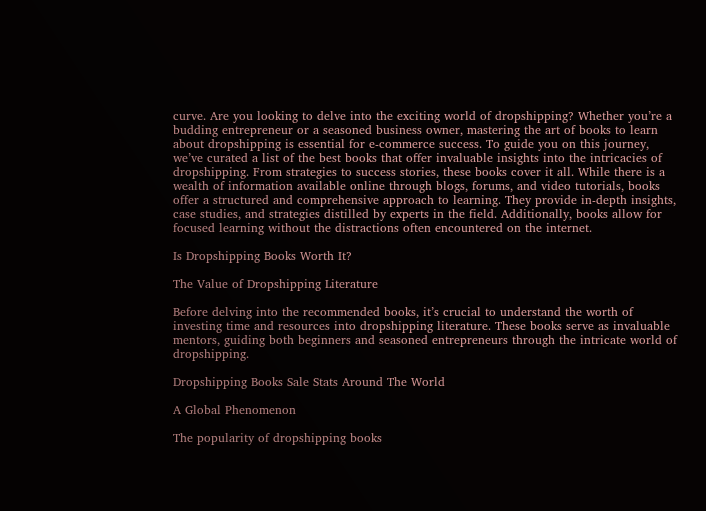curve. Are you looking to delve into the exciting world of dropshipping? Whether you’re a budding entrepreneur or a seasoned business owner, mastering the art of books to learn about dropshipping is essential for e-commerce success. To guide you on this journey, we’ve curated a list of the best books that offer invaluable insights into the intricacies of dropshipping. From strategies to success stories, these books cover it all. While there is a wealth of information available online through blogs, forums, and video tutorials, books offer a structured and comprehensive approach to learning. They provide in-depth insights, case studies, and strategies distilled by experts in the field. Additionally, books allow for focused learning without the distractions often encountered on the internet.

Is Dropshipping Books Worth It?

The Value of Dropshipping Literature

Before delving into the recommended books, it’s crucial to understand the worth of investing time and resources into dropshipping literature. These books serve as invaluable mentors, guiding both beginners and seasoned entrepreneurs through the intricate world of dropshipping.

Dropshipping Books Sale Stats Around The World

A Global Phenomenon

The popularity of dropshipping books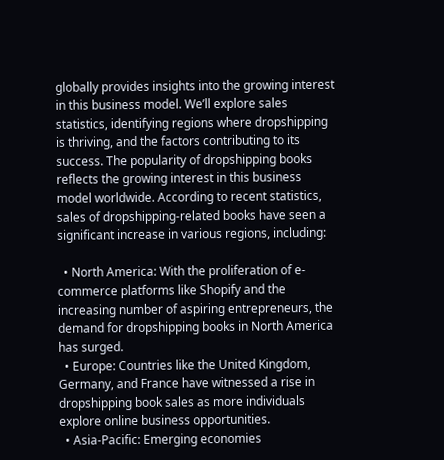globally provides insights into the growing interest in this business model. We’ll explore sales statistics, identifying regions where dropshipping is thriving, and the factors contributing to its success. The popularity of dropshipping books reflects the growing interest in this business model worldwide. According to recent statistics, sales of dropshipping-related books have seen a significant increase in various regions, including:

  • North America: With the proliferation of e-commerce platforms like Shopify and the increasing number of aspiring entrepreneurs, the demand for dropshipping books in North America has surged.
  • Europe: Countries like the United Kingdom, Germany, and France have witnessed a rise in dropshipping book sales as more individuals explore online business opportunities.
  • Asia-Pacific: Emerging economies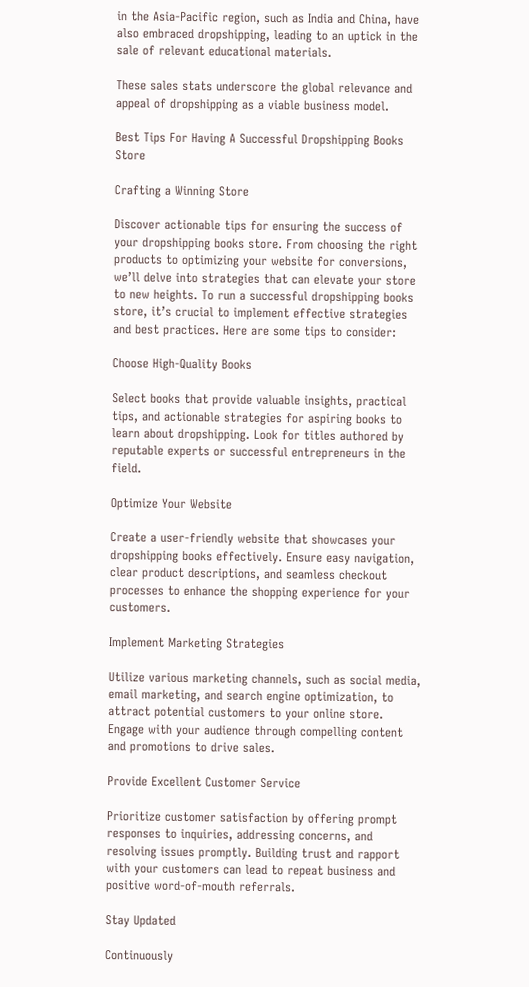in the Asia-Pacific region, such as India and China, have also embraced dropshipping, leading to an uptick in the sale of relevant educational materials.

These sales stats underscore the global relevance and appeal of dropshipping as a viable business model.

Best Tips For Having A Successful Dropshipping Books Store

Crafting a Winning Store

Discover actionable tips for ensuring the success of your dropshipping books store. From choosing the right products to optimizing your website for conversions, we’ll delve into strategies that can elevate your store to new heights. To run a successful dropshipping books store, it’s crucial to implement effective strategies and best practices. Here are some tips to consider:

Choose High-Quality Books

Select books that provide valuable insights, practical tips, and actionable strategies for aspiring books to learn about dropshipping. Look for titles authored by reputable experts or successful entrepreneurs in the field.

Optimize Your Website

Create a user-friendly website that showcases your dropshipping books effectively. Ensure easy navigation, clear product descriptions, and seamless checkout processes to enhance the shopping experience for your customers.

Implement Marketing Strategies

Utilize various marketing channels, such as social media, email marketing, and search engine optimization, to attract potential customers to your online store. Engage with your audience through compelling content and promotions to drive sales.

Provide Excellent Customer Service

Prioritize customer satisfaction by offering prompt responses to inquiries, addressing concerns, and resolving issues promptly. Building trust and rapport with your customers can lead to repeat business and positive word-of-mouth referrals.

Stay Updated

Continuously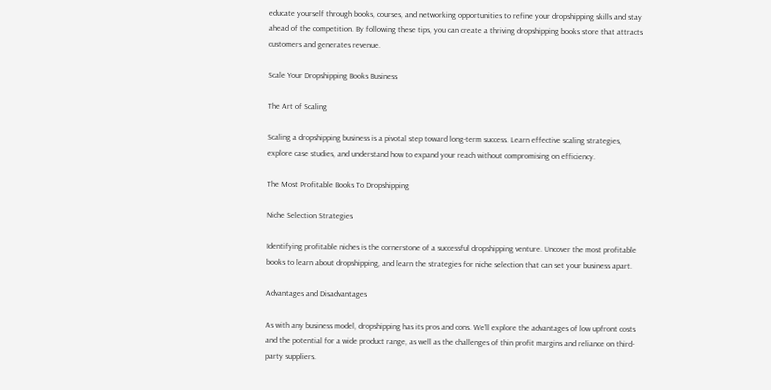educate yourself through books, courses, and networking opportunities to refine your dropshipping skills and stay ahead of the competition. By following these tips, you can create a thriving dropshipping books store that attracts customers and generates revenue.

Scale Your Dropshipping Books Business

The Art of Scaling

Scaling a dropshipping business is a pivotal step toward long-term success. Learn effective scaling strategies, explore case studies, and understand how to expand your reach without compromising on efficiency.

The Most Profitable Books To Dropshipping

Niche Selection Strategies

Identifying profitable niches is the cornerstone of a successful dropshipping venture. Uncover the most profitable books to learn about dropshipping, and learn the strategies for niche selection that can set your business apart.

Advantages and Disadvantages

As with any business model, dropshipping has its pros and cons. We’ll explore the advantages of low upfront costs and the potential for a wide product range, as well as the challenges of thin profit margins and reliance on third-party suppliers.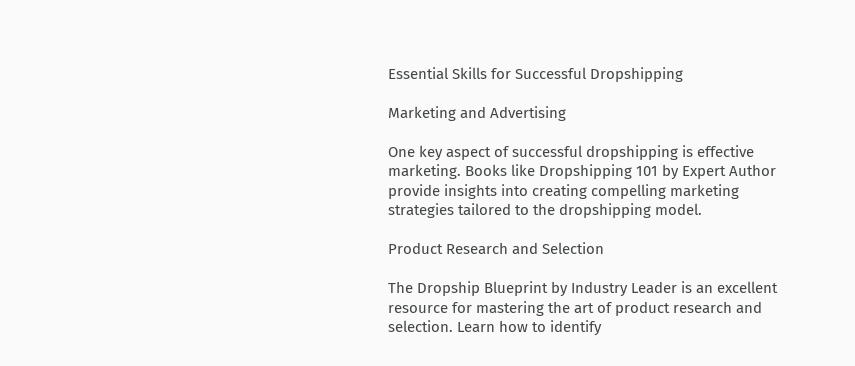Essential Skills for Successful Dropshipping

Marketing and Advertising

One key aspect of successful dropshipping is effective marketing. Books like Dropshipping 101 by Expert Author provide insights into creating compelling marketing strategies tailored to the dropshipping model.

Product Research and Selection

The Dropship Blueprint by Industry Leader is an excellent resource for mastering the art of product research and selection. Learn how to identify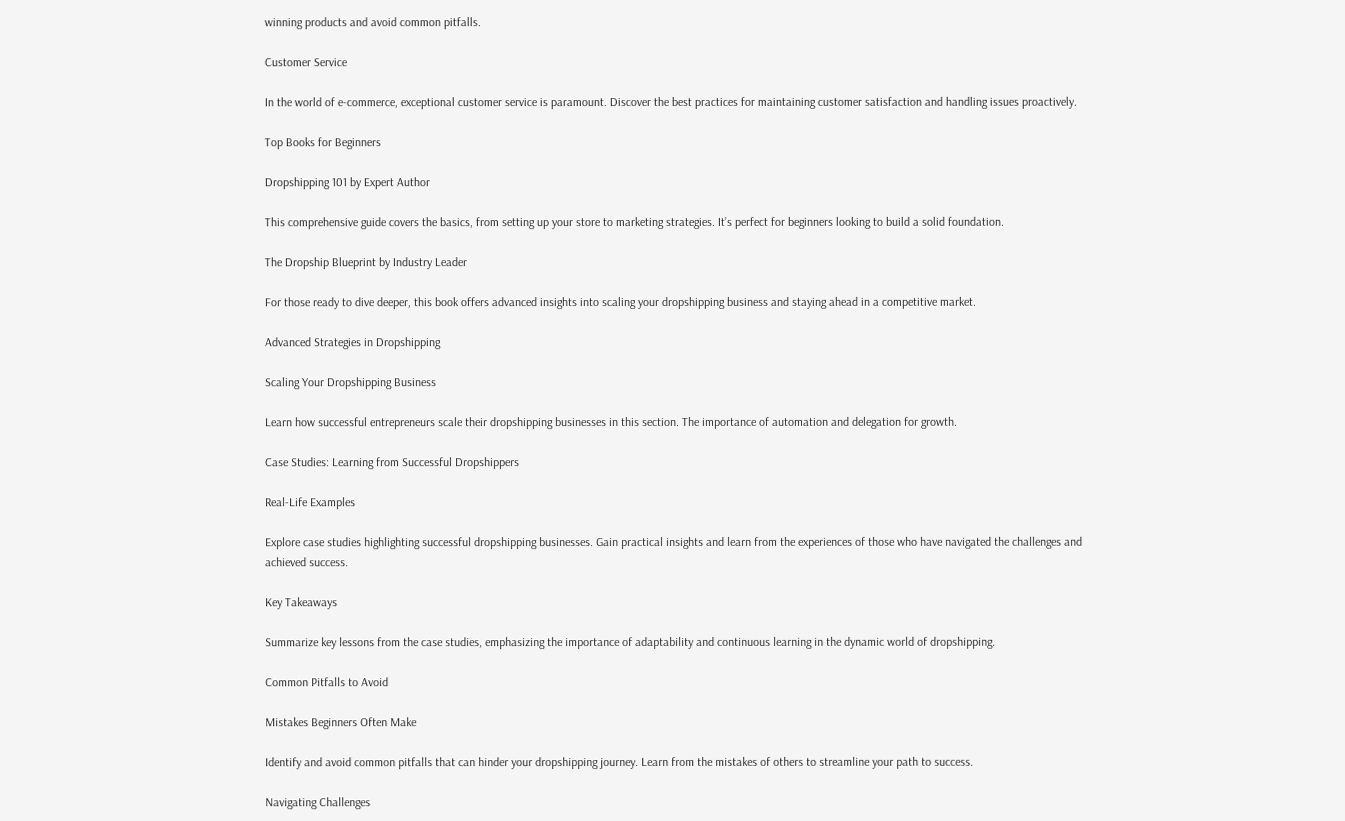winning products and avoid common pitfalls.

Customer Service

In the world of e-commerce, exceptional customer service is paramount. Discover the best practices for maintaining customer satisfaction and handling issues proactively.

Top Books for Beginners

Dropshipping 101 by Expert Author

This comprehensive guide covers the basics, from setting up your store to marketing strategies. It’s perfect for beginners looking to build a solid foundation.

The Dropship Blueprint by Industry Leader

For those ready to dive deeper, this book offers advanced insights into scaling your dropshipping business and staying ahead in a competitive market.

Advanced Strategies in Dropshipping

Scaling Your Dropshipping Business

Learn how successful entrepreneurs scale their dropshipping businesses in this section. The importance of automation and delegation for growth.

Case Studies: Learning from Successful Dropshippers

Real-Life Examples

Explore case studies highlighting successful dropshipping businesses. Gain practical insights and learn from the experiences of those who have navigated the challenges and achieved success.

Key Takeaways

Summarize key lessons from the case studies, emphasizing the importance of adaptability and continuous learning in the dynamic world of dropshipping.

Common Pitfalls to Avoid

Mistakes Beginners Often Make

Identify and avoid common pitfalls that can hinder your dropshipping journey. Learn from the mistakes of others to streamline your path to success.

Navigating Challenges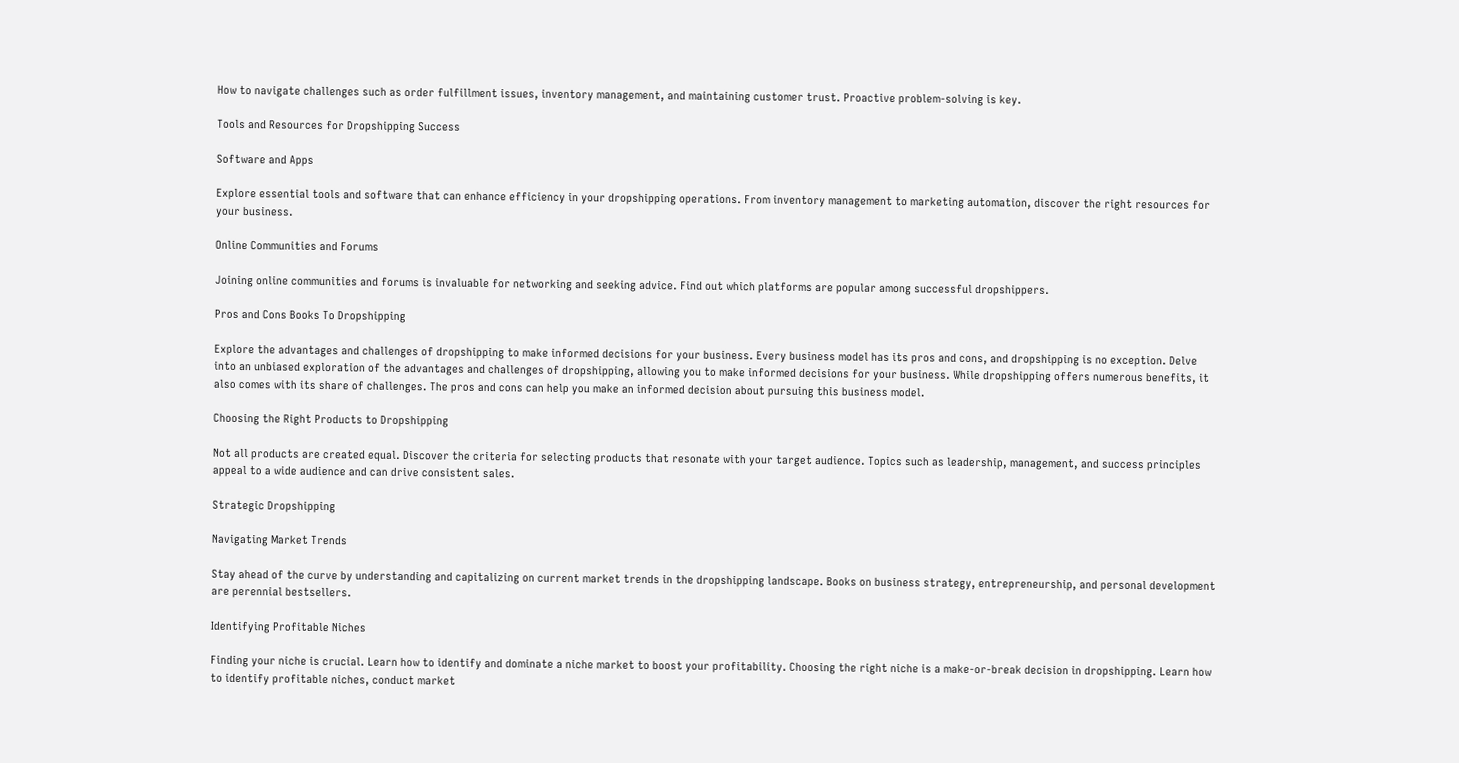How to navigate challenges such as order fulfillment issues, inventory management, and maintaining customer trust. Proactive problem-solving is key.

Tools and Resources for Dropshipping Success

Software and Apps

Explore essential tools and software that can enhance efficiency in your dropshipping operations. From inventory management to marketing automation, discover the right resources for your business.

Online Communities and Forums

Joining online communities and forums is invaluable for networking and seeking advice. Find out which platforms are popular among successful dropshippers.

Pros and Cons Books To Dropshipping

Explore the advantages and challenges of dropshipping to make informed decisions for your business. Every business model has its pros and cons, and dropshipping is no exception. Delve into an unbiased exploration of the advantages and challenges of dropshipping, allowing you to make informed decisions for your business. While dropshipping offers numerous benefits, it also comes with its share of challenges. The pros and cons can help you make an informed decision about pursuing this business model.

Choosing the Right Products to Dropshipping

Not all products are created equal. Discover the criteria for selecting products that resonate with your target audience. Topics such as leadership, management, and success principles appeal to a wide audience and can drive consistent sales.

Strategic Dropshipping

Navigating Market Trends

Stay ahead of the curve by understanding and capitalizing on current market trends in the dropshipping landscape. Books on business strategy, entrepreneurship, and personal development are perennial bestsellers.

Identifying Profitable Niches

Finding your niche is crucial. Learn how to identify and dominate a niche market to boost your profitability. Choosing the right niche is a make-or-break decision in dropshipping. Learn how to identify profitable niches, conduct market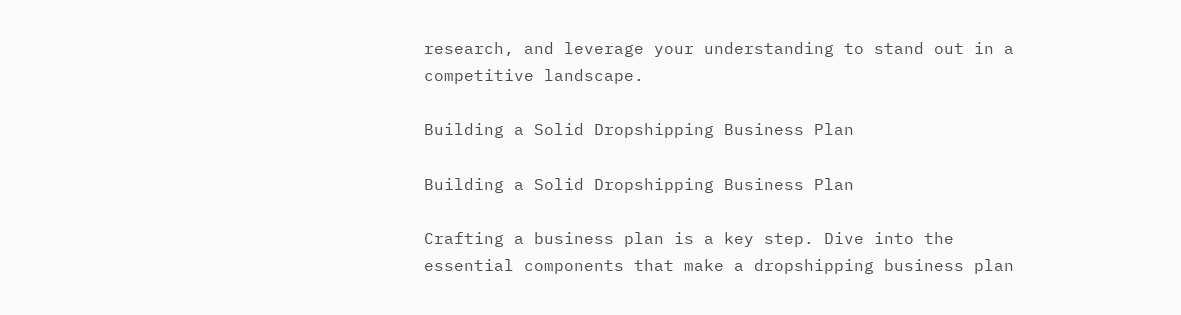research, and leverage your understanding to stand out in a competitive landscape.

Building a Solid Dropshipping Business Plan

Building a Solid Dropshipping Business Plan

Crafting a business plan is a key step. Dive into the essential components that make a dropshipping business plan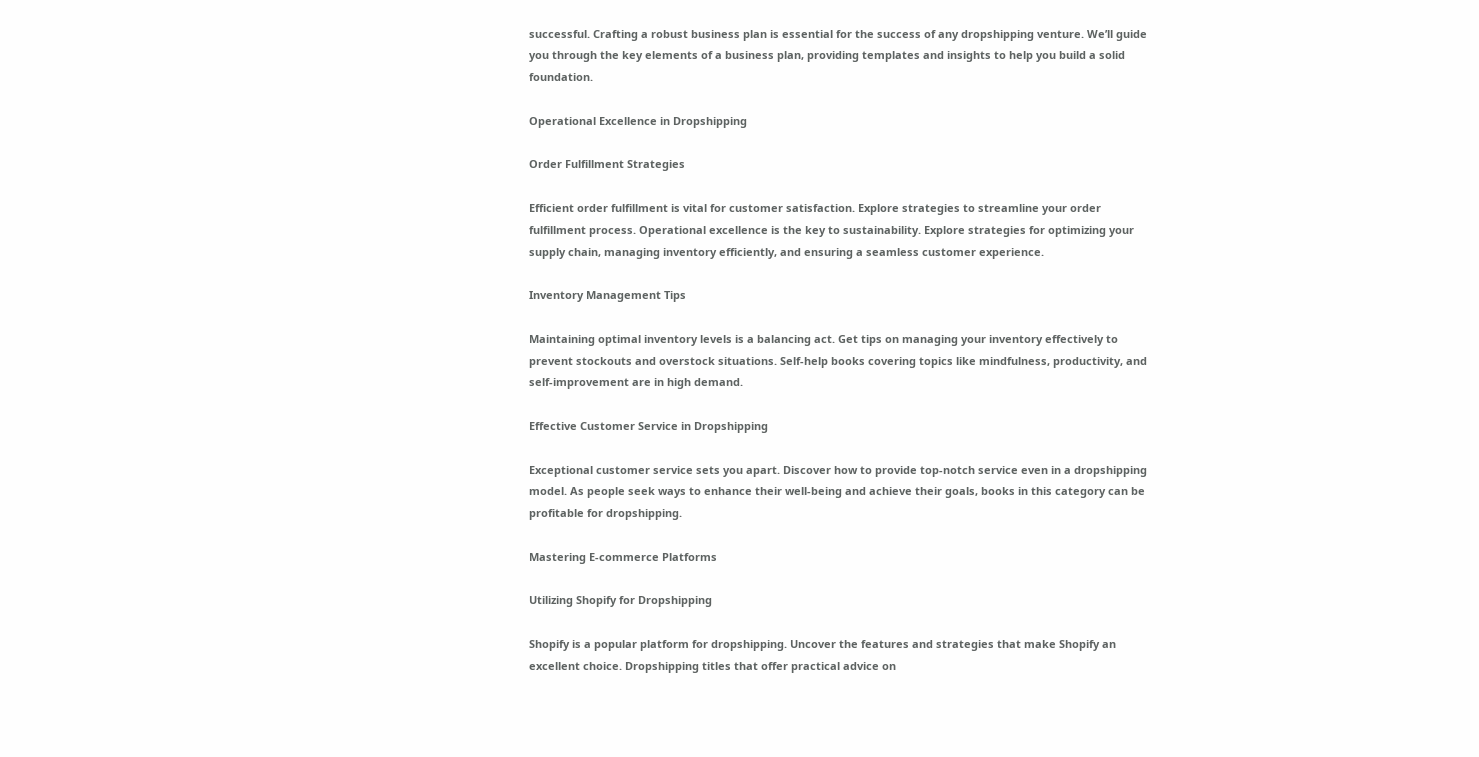successful. Crafting a robust business plan is essential for the success of any dropshipping venture. We’ll guide you through the key elements of a business plan, providing templates and insights to help you build a solid foundation.

Operational Excellence in Dropshipping

Order Fulfillment Strategies

Efficient order fulfillment is vital for customer satisfaction. Explore strategies to streamline your order fulfillment process. Operational excellence is the key to sustainability. Explore strategies for optimizing your supply chain, managing inventory efficiently, and ensuring a seamless customer experience.

Inventory Management Tips

Maintaining optimal inventory levels is a balancing act. Get tips on managing your inventory effectively to prevent stockouts and overstock situations. Self-help books covering topics like mindfulness, productivity, and self-improvement are in high demand.

Effective Customer Service in Dropshipping

Exceptional customer service sets you apart. Discover how to provide top-notch service even in a dropshipping model. As people seek ways to enhance their well-being and achieve their goals, books in this category can be profitable for dropshipping.

Mastering E-commerce Platforms

Utilizing Shopify for Dropshipping

Shopify is a popular platform for dropshipping. Uncover the features and strategies that make Shopify an excellent choice. Dropshipping titles that offer practical advice on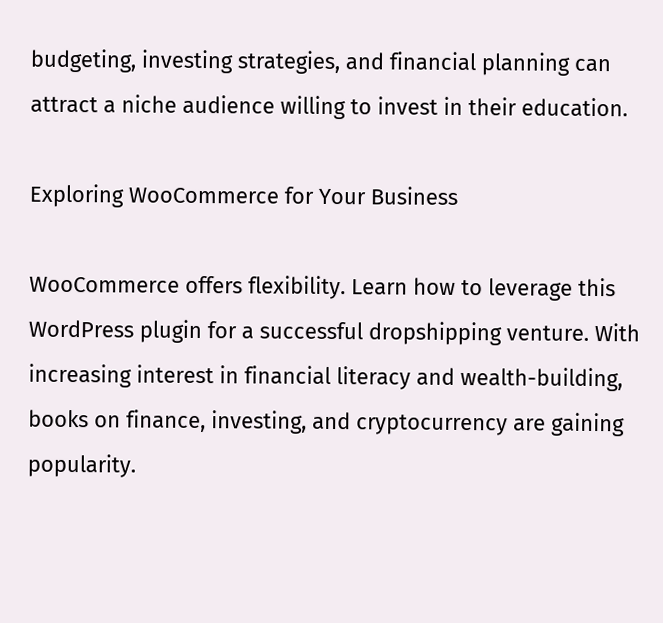budgeting, investing strategies, and financial planning can attract a niche audience willing to invest in their education.

Exploring WooCommerce for Your Business

WooCommerce offers flexibility. Learn how to leverage this WordPress plugin for a successful dropshipping venture. With increasing interest in financial literacy and wealth-building, books on finance, investing, and cryptocurrency are gaining popularity.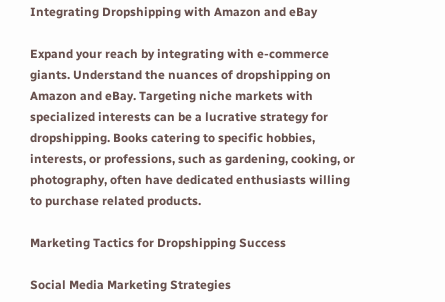Integrating Dropshipping with Amazon and eBay

Expand your reach by integrating with e-commerce giants. Understand the nuances of dropshipping on Amazon and eBay. Targeting niche markets with specialized interests can be a lucrative strategy for dropshipping. Books catering to specific hobbies, interests, or professions, such as gardening, cooking, or photography, often have dedicated enthusiasts willing to purchase related products.

Marketing Tactics for Dropshipping Success

Social Media Marketing Strategies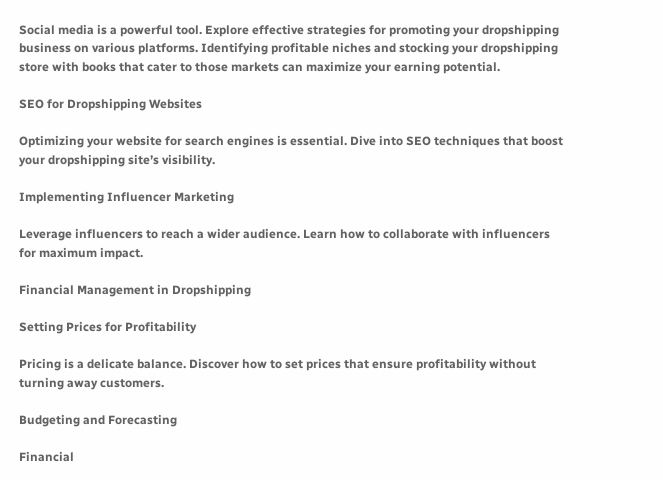Social media is a powerful tool. Explore effective strategies for promoting your dropshipping business on various platforms. Identifying profitable niches and stocking your dropshipping store with books that cater to those markets can maximize your earning potential.

SEO for Dropshipping Websites

Optimizing your website for search engines is essential. Dive into SEO techniques that boost your dropshipping site’s visibility.

Implementing Influencer Marketing

Leverage influencers to reach a wider audience. Learn how to collaborate with influencers for maximum impact.

Financial Management in Dropshipping

Setting Prices for Profitability

Pricing is a delicate balance. Discover how to set prices that ensure profitability without turning away customers.

Budgeting and Forecasting

Financial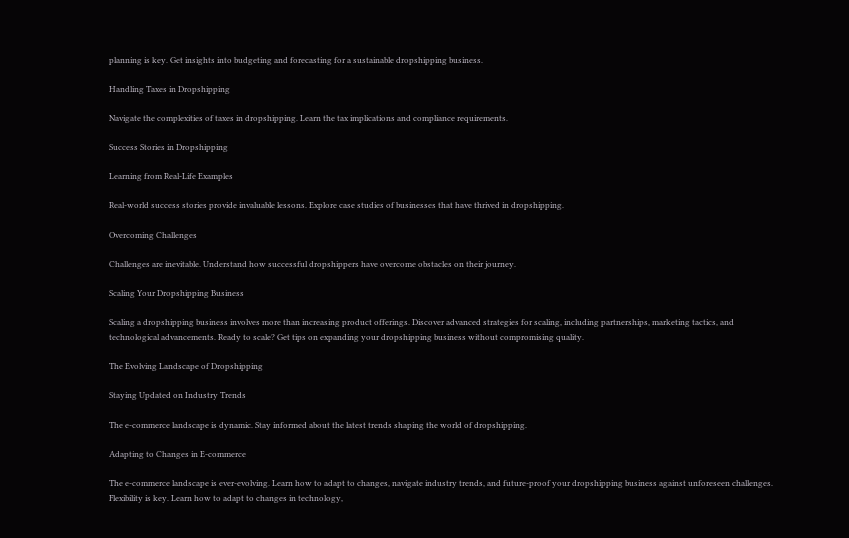planning is key. Get insights into budgeting and forecasting for a sustainable dropshipping business.

Handling Taxes in Dropshipping

Navigate the complexities of taxes in dropshipping. Learn the tax implications and compliance requirements.

Success Stories in Dropshipping

Learning from Real-Life Examples

Real-world success stories provide invaluable lessons. Explore case studies of businesses that have thrived in dropshipping.

Overcoming Challenges

Challenges are inevitable. Understand how successful dropshippers have overcome obstacles on their journey.

Scaling Your Dropshipping Business

Scaling a dropshipping business involves more than increasing product offerings. Discover advanced strategies for scaling, including partnerships, marketing tactics, and technological advancements. Ready to scale? Get tips on expanding your dropshipping business without compromising quality.

The Evolving Landscape of Dropshipping

Staying Updated on Industry Trends

The e-commerce landscape is dynamic. Stay informed about the latest trends shaping the world of dropshipping.

Adapting to Changes in E-commerce

The e-commerce landscape is ever-evolving. Learn how to adapt to changes, navigate industry trends, and future-proof your dropshipping business against unforeseen challenges. Flexibility is key. Learn how to adapt to changes in technology,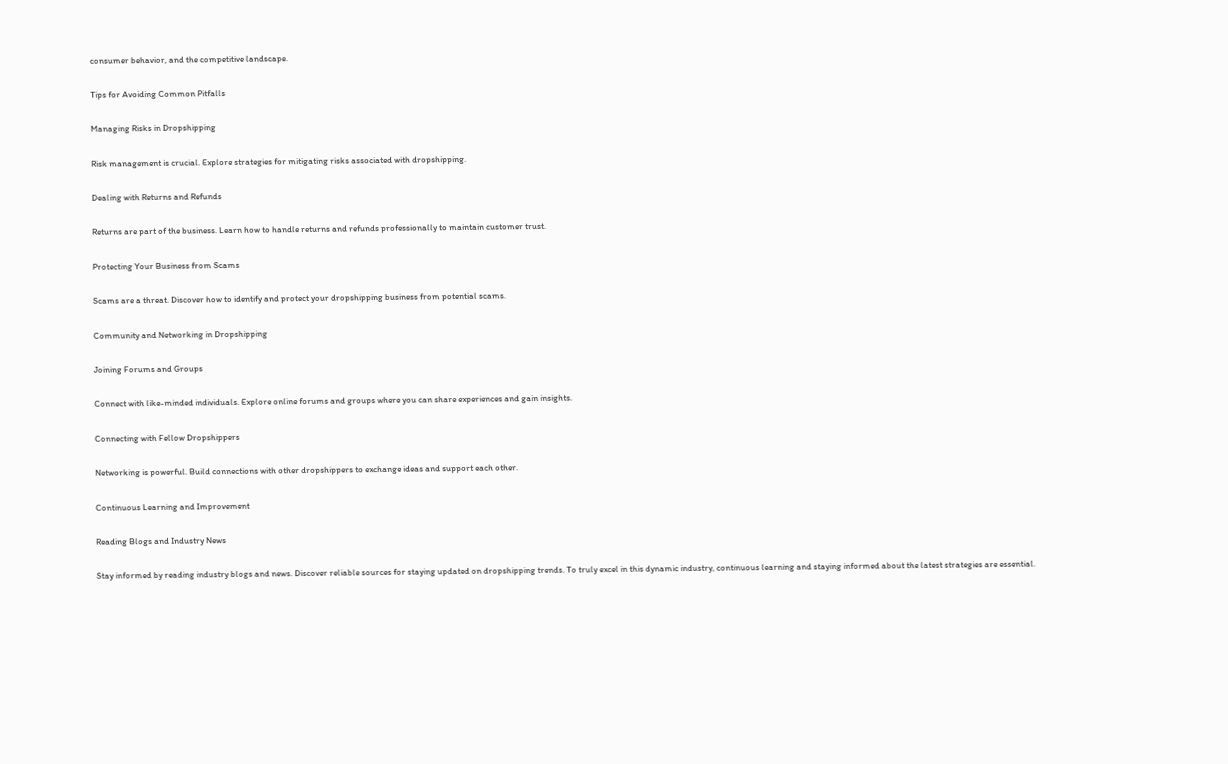consumer behavior, and the competitive landscape.

Tips for Avoiding Common Pitfalls

Managing Risks in Dropshipping

Risk management is crucial. Explore strategies for mitigating risks associated with dropshipping.

Dealing with Returns and Refunds

Returns are part of the business. Learn how to handle returns and refunds professionally to maintain customer trust.

Protecting Your Business from Scams

Scams are a threat. Discover how to identify and protect your dropshipping business from potential scams.

Community and Networking in Dropshipping

Joining Forums and Groups

Connect with like-minded individuals. Explore online forums and groups where you can share experiences and gain insights.

Connecting with Fellow Dropshippers

Networking is powerful. Build connections with other dropshippers to exchange ideas and support each other.

Continuous Learning and Improvement

Reading Blogs and Industry News

Stay informed by reading industry blogs and news. Discover reliable sources for staying updated on dropshipping trends. To truly excel in this dynamic industry, continuous learning and staying informed about the latest strategies are essential.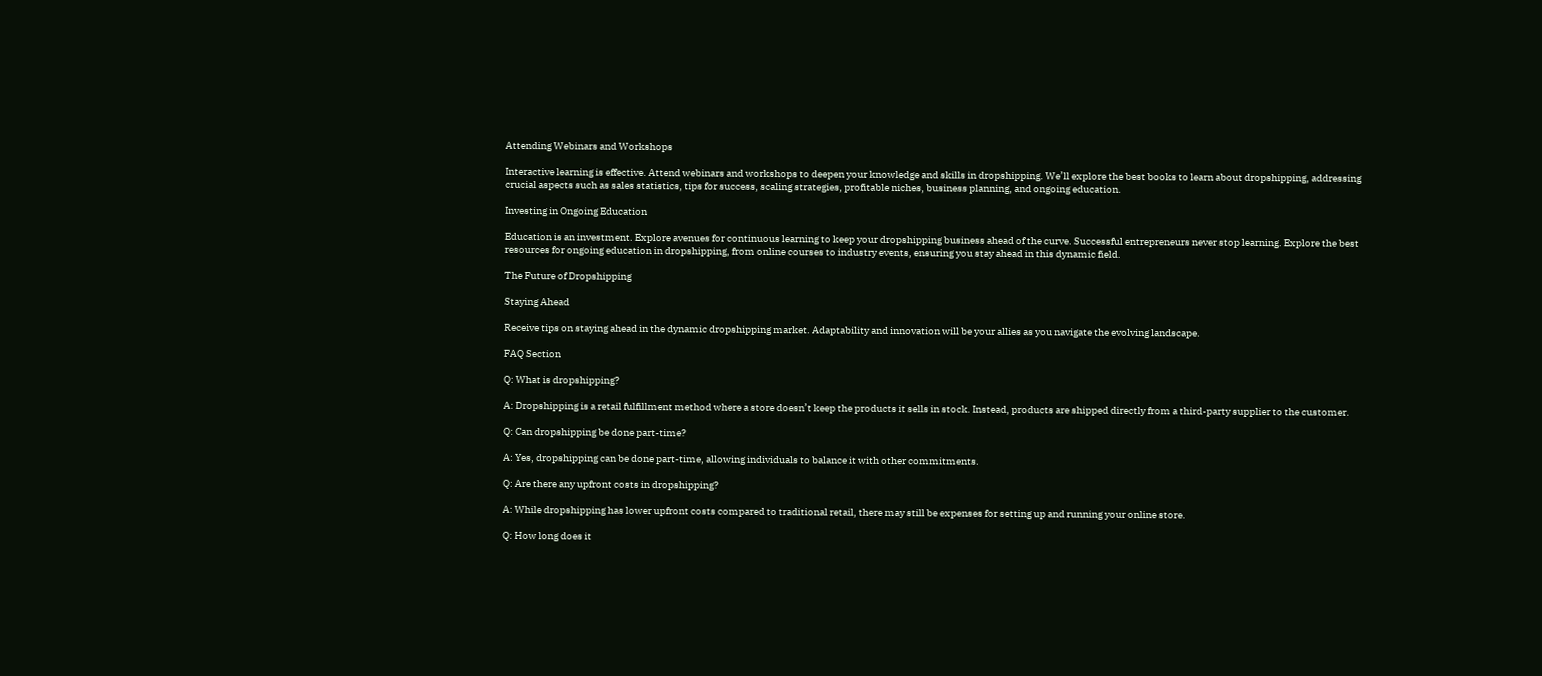Attending Webinars and Workshops

Interactive learning is effective. Attend webinars and workshops to deepen your knowledge and skills in dropshipping. We’ll explore the best books to learn about dropshipping, addressing crucial aspects such as sales statistics, tips for success, scaling strategies, profitable niches, business planning, and ongoing education.

Investing in Ongoing Education

Education is an investment. Explore avenues for continuous learning to keep your dropshipping business ahead of the curve. Successful entrepreneurs never stop learning. Explore the best resources for ongoing education in dropshipping, from online courses to industry events, ensuring you stay ahead in this dynamic field.

The Future of Dropshipping

Staying Ahead

Receive tips on staying ahead in the dynamic dropshipping market. Adaptability and innovation will be your allies as you navigate the evolving landscape.

FAQ Section

Q: What is dropshipping?

A: Dropshipping is a retail fulfillment method where a store doesn’t keep the products it sells in stock. Instead, products are shipped directly from a third-party supplier to the customer.

Q: Can dropshipping be done part-time?

A: Yes, dropshipping can be done part-time, allowing individuals to balance it with other commitments.

Q: Are there any upfront costs in dropshipping?

A: While dropshipping has lower upfront costs compared to traditional retail, there may still be expenses for setting up and running your online store.

Q: How long does it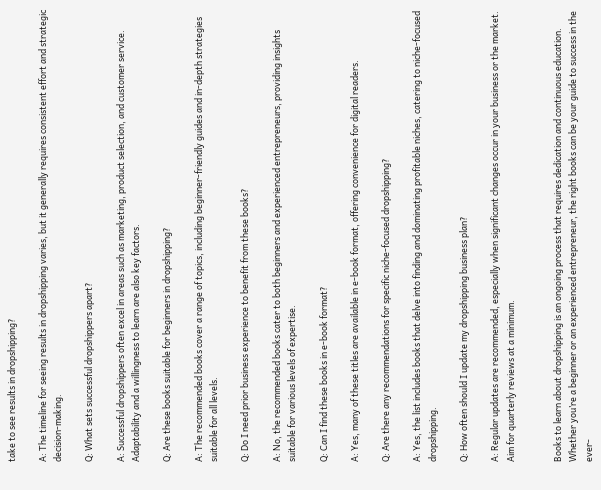take to see results in dropshipping?

A: The timeline for seeing results in dropshipping varies, but it generally requires consistent effort and strategic decision-making.

Q: What sets successful dropshippers apart?

A: Successful dropshippers often excel in areas such as marketing, product selection, and customer service. Adaptability and a willingness to learn are also key factors.

Q: Are these books suitable for beginners in dropshipping?

A: The recommended books cover a range of topics, including beginner-friendly guides and in-depth strategies suitable for all levels.

Q: Do I need prior business experience to benefit from these books?

A: No, the recommended books cater to both beginners and experienced entrepreneurs, providing insights suitable for various levels of expertise.

Q: Can I find these books in e-book format?

A: Yes, many of these titles are available in e-book format, offering convenience for digital readers.

Q: Are there any recommendations for specific niche-focused dropshipping?

A: Yes, the list includes books that delve into finding and dominating profitable niches, catering to niche-focused dropshipping.

Q: How often should I update my dropshipping business plan?

A: Regular updates are recommended, especially when significant changes occur in your business or the market. Aim for quarterly reviews at a minimum.


Books to learn about dropshipping is an ongoing process that requires dedication and continuous education. Whether you’re a beginner or an experienced entrepreneur, the right books can be your guide to success in the ever-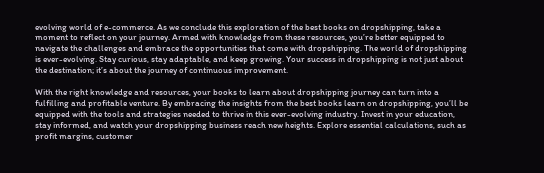evolving world of e-commerce. As we conclude this exploration of the best books on dropshipping, take a moment to reflect on your journey. Armed with knowledge from these resources, you’re better equipped to navigate the challenges and embrace the opportunities that come with dropshipping. The world of dropshipping is ever-evolving. Stay curious, stay adaptable, and keep growing. Your success in dropshipping is not just about the destination; it’s about the journey of continuous improvement.

With the right knowledge and resources, your books to learn about dropshipping journey can turn into a fulfilling and profitable venture. By embracing the insights from the best books learn on dropshipping, you’ll be equipped with the tools and strategies needed to thrive in this ever-evolving industry. Invest in your education, stay informed, and watch your dropshipping business reach new heights. Explore essential calculations, such as profit margins, customer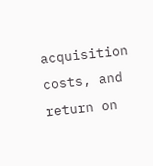acquisition costs, and return on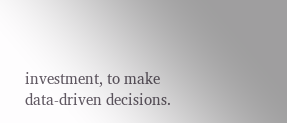investment, to make data-driven decisions.